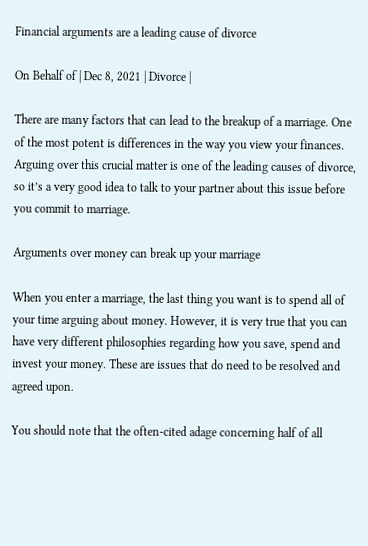Financial arguments are a leading cause of divorce

On Behalf of | Dec 8, 2021 | Divorce |

There are many factors that can lead to the breakup of a marriage. One of the most potent is differences in the way you view your finances. Arguing over this crucial matter is one of the leading causes of divorce, so it’s a very good idea to talk to your partner about this issue before you commit to marriage.

Arguments over money can break up your marriage

When you enter a marriage, the last thing you want is to spend all of your time arguing about money. However, it is very true that you can have very different philosophies regarding how you save, spend and invest your money. These are issues that do need to be resolved and agreed upon.

You should note that the often-cited adage concerning half of all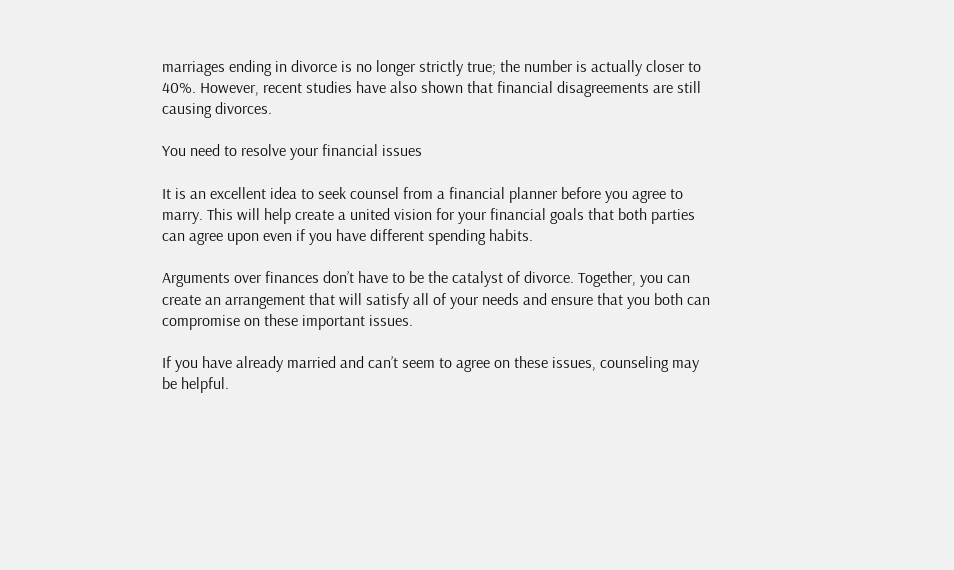marriages ending in divorce is no longer strictly true; the number is actually closer to 40%. However, recent studies have also shown that financial disagreements are still causing divorces.

You need to resolve your financial issues

It is an excellent idea to seek counsel from a financial planner before you agree to marry. This will help create a united vision for your financial goals that both parties can agree upon even if you have different spending habits.

Arguments over finances don’t have to be the catalyst of divorce. Together, you can create an arrangement that will satisfy all of your needs and ensure that you both can compromise on these important issues.

If you have already married and can’t seem to agree on these issues, counseling may be helpful.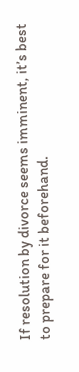If resolution by divorce seems imminent, it’s best to prepare for it beforehand.